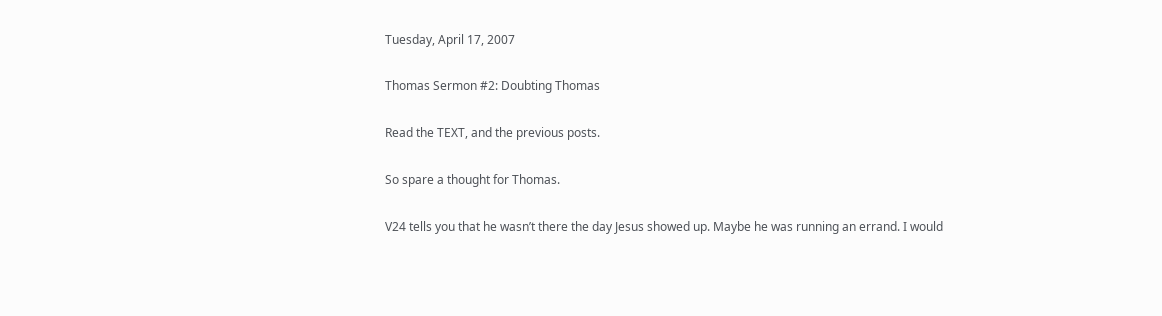Tuesday, April 17, 2007

Thomas Sermon #2: Doubting Thomas

Read the TEXT, and the previous posts.

So spare a thought for Thomas.

V24 tells you that he wasn’t there the day Jesus showed up. Maybe he was running an errand. I would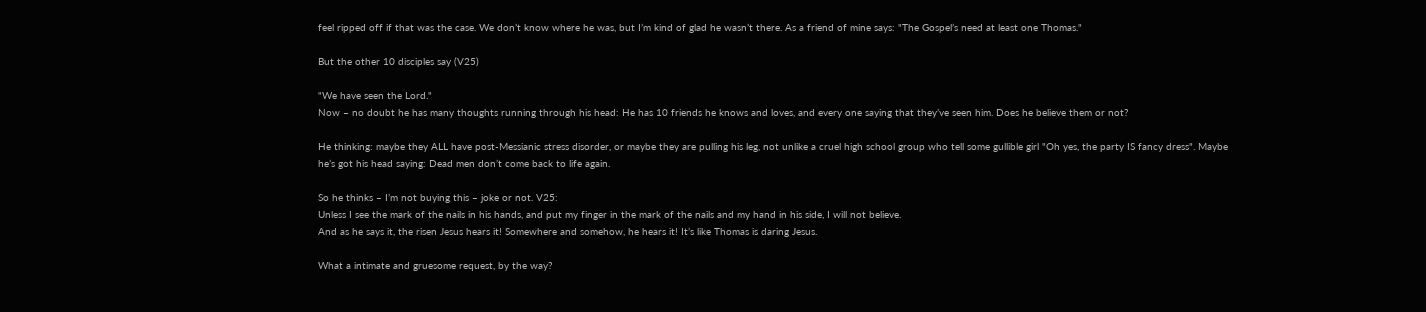feel ripped off if that was the case. We don’t know where he was, but I’m kind of glad he wasn’t there. As a friend of mine says: "The Gospel’s need at least one Thomas."

But the other 10 disciples say (V25)

"We have seen the Lord."
Now – no doubt he has many thoughts running through his head: He has 10 friends he knows and loves, and every one saying that they’ve seen him. Does he believe them or not?

He thinking: maybe they ALL have post-Messianic stress disorder, or maybe they are pulling his leg, not unlike a cruel high school group who tell some gullible girl "Oh yes, the party IS fancy dress". Maybe he’s got his head saying: Dead men don’t come back to life again.

So he thinks – I’m not buying this – joke or not. V25:
Unless I see the mark of the nails in his hands, and put my finger in the mark of the nails and my hand in his side, I will not believe.
And as he says it, the risen Jesus hears it! Somewhere and somehow, he hears it! It’s like Thomas is daring Jesus.

What a intimate and gruesome request, by the way?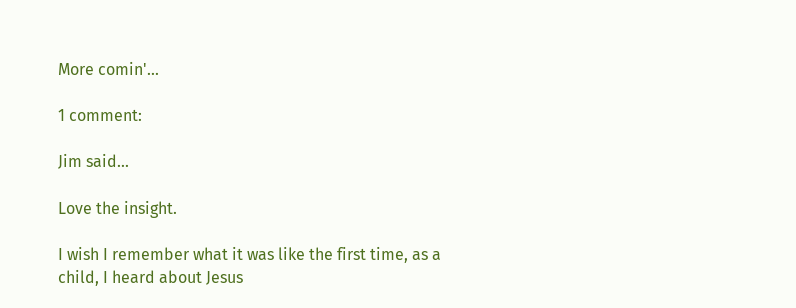More comin'...

1 comment:

Jim said...

Love the insight.

I wish I remember what it was like the first time, as a child, I heard about Jesus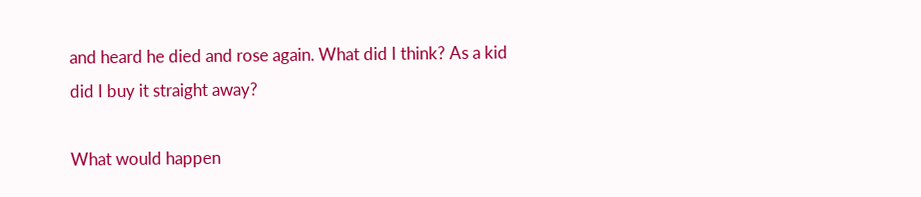and heard he died and rose again. What did I think? As a kid did I buy it straight away?

What would happen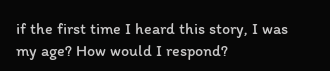if the first time I heard this story, I was my age? How would I respond?